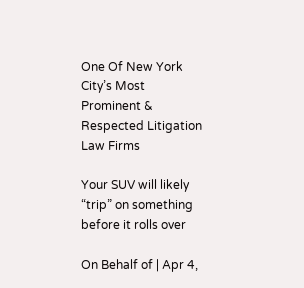One Of New York City’s Most
Prominent & Respected Litigation Law Firms

Your SUV will likely “trip” on something before it rolls over

On Behalf of | Apr 4,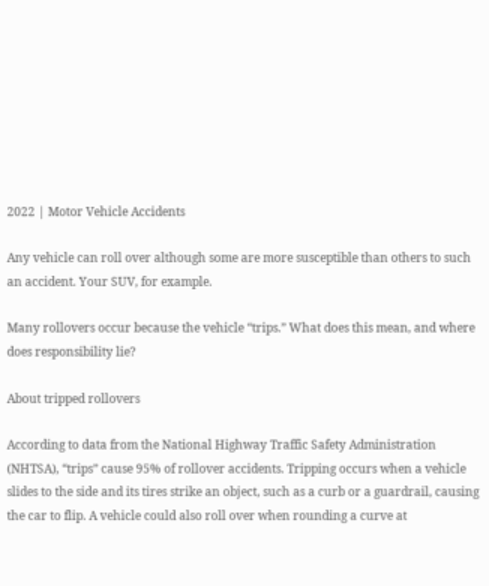2022 | Motor Vehicle Accidents

Any vehicle can roll over although some are more susceptible than others to such an accident. Your SUV, for example.

Many rollovers occur because the vehicle “trips.” What does this mean, and where does responsibility lie?

About tripped rollovers

According to data from the National Highway Traffic Safety Administration (NHTSA), “trips” cause 95% of rollover accidents. Tripping occurs when a vehicle slides to the side and its tires strike an object, such as a curb or a guardrail, causing the car to flip. A vehicle could also roll over when rounding a curve at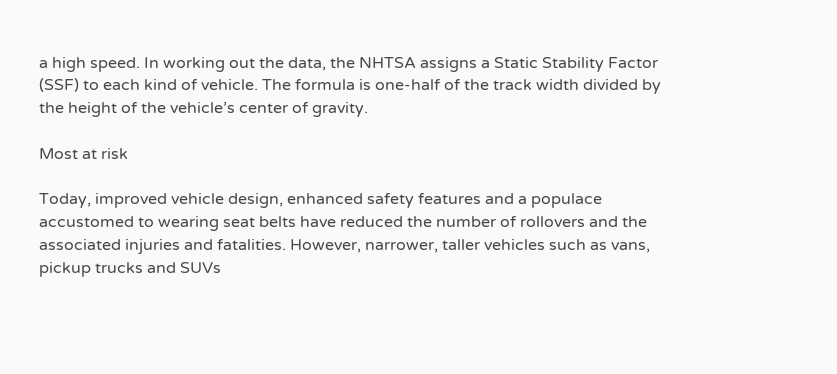a high speed. In working out the data, the NHTSA assigns a Static Stability Factor (SSF) to each kind of vehicle. The formula is one-half of the track width divided by the height of the vehicle’s center of gravity.

Most at risk

Today, improved vehicle design, enhanced safety features and a populace accustomed to wearing seat belts have reduced the number of rollovers and the associated injuries and fatalities. However, narrower, taller vehicles such as vans, pickup trucks and SUVs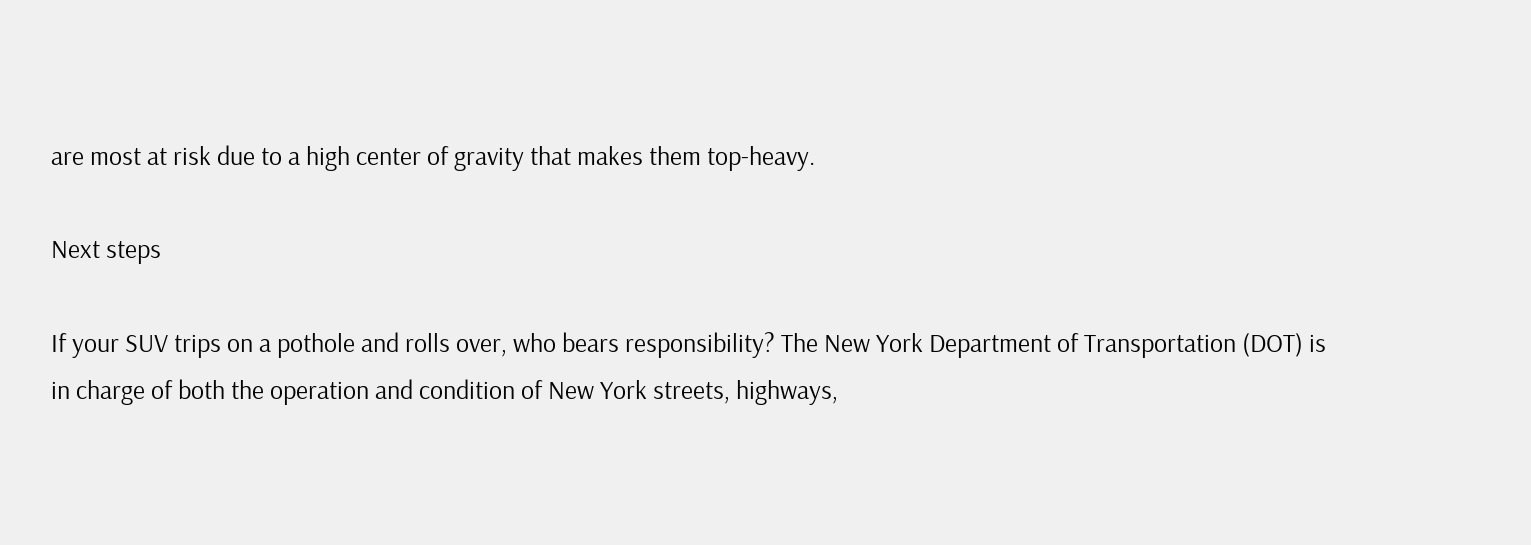are most at risk due to a high center of gravity that makes them top-heavy.

Next steps

If your SUV trips on a pothole and rolls over, who bears responsibility? The New York Department of Transportation (DOT) is in charge of both the operation and condition of New York streets, highways,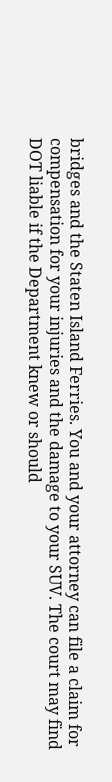bridges and the Staten Island Ferries. You and your attorney can file a claim for compensation for your injuries and the damage to your SUV. The court may find DOT liable if the Department knew or should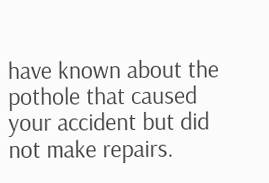have known about the pothole that caused your accident but did not make repairs.